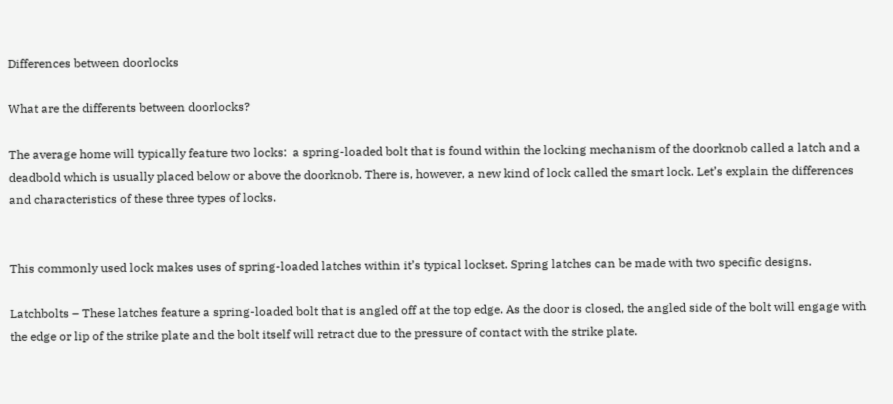Differences between doorlocks

What are the differents between doorlocks?

The average home will typically feature two locks:  a spring-loaded bolt that is found within the locking mechanism of the doorknob called a latch and a deadbold which is usually placed below or above the doorknob. There is, however, a new kind of lock called the smart lock. Let’s explain the differences and characteristics of these three types of locks.


This commonly used lock makes uses of spring-loaded latches within it’s typical lockset. Spring latches can be made with two specific designs.

Latchbolts – These latches feature a spring-loaded bolt that is angled off at the top edge. As the door is closed, the angled side of the bolt will engage with the edge or lip of the strike plate and the bolt itself will retract due to the pressure of contact with the strike plate.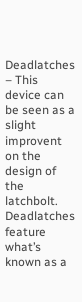Deadlatches – This device can be seen as a slight improvent on the design of the latchbolt. Deadlatches feature what’s known as a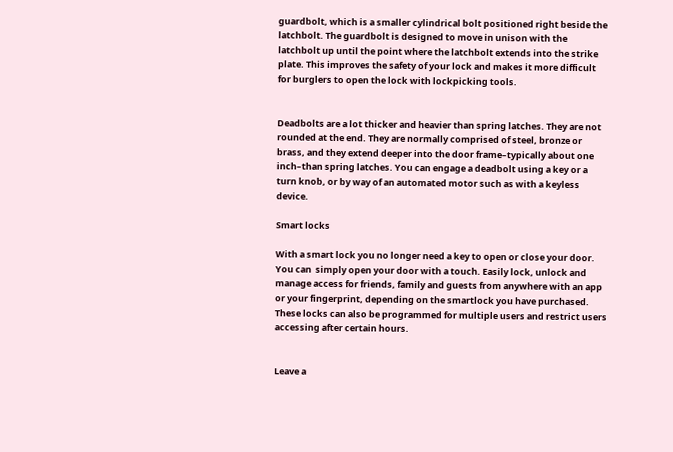guardbolt, which is a smaller cylindrical bolt positioned right beside the latchbolt. The guardbolt is designed to move in unison with the latchbolt up until the point where the latchbolt extends into the strike plate. This improves the safety of your lock and makes it more difficult for burglers to open the lock with lockpicking tools.


Deadbolts are a lot thicker and heavier than spring latches. They are not rounded at the end. They are normally comprised of steel, bronze or brass, and they extend deeper into the door frame–typically about one inch–than spring latches. You can engage a deadbolt using a key or a turn knob, or by way of an automated motor such as with a keyless device.

Smart locks

With a smart lock you no longer need a key to open or close your door. You can  simply open your door with a touch. Easily lock, unlock and manage access for friends, family and guests from anywhere with an app or your fingerprint, depending on the smartlock you have purchased. These locks can also be programmed for multiple users and restrict users accessing after certain hours.


Leave a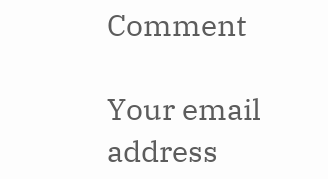Comment

Your email address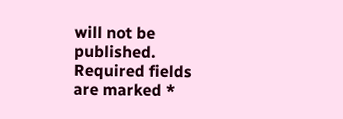will not be published. Required fields are marked *